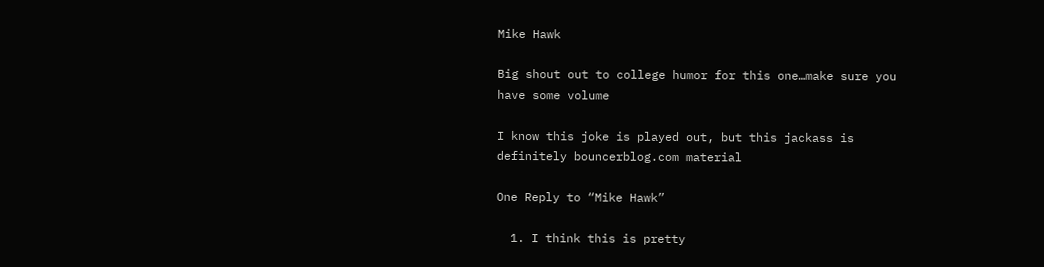Mike Hawk

Big shout out to college humor for this one…make sure you have some volume

I know this joke is played out, but this jackass is definitely bouncerblog.com material

One Reply to “Mike Hawk”

  1. I think this is pretty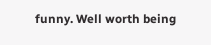funny. Well worth being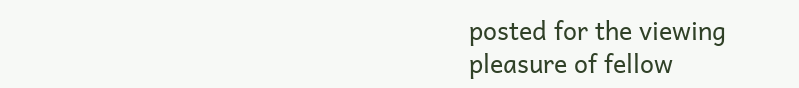posted for the viewing pleasure of fellow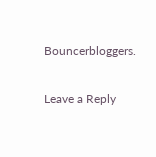Bouncerbloggers.

Leave a Reply